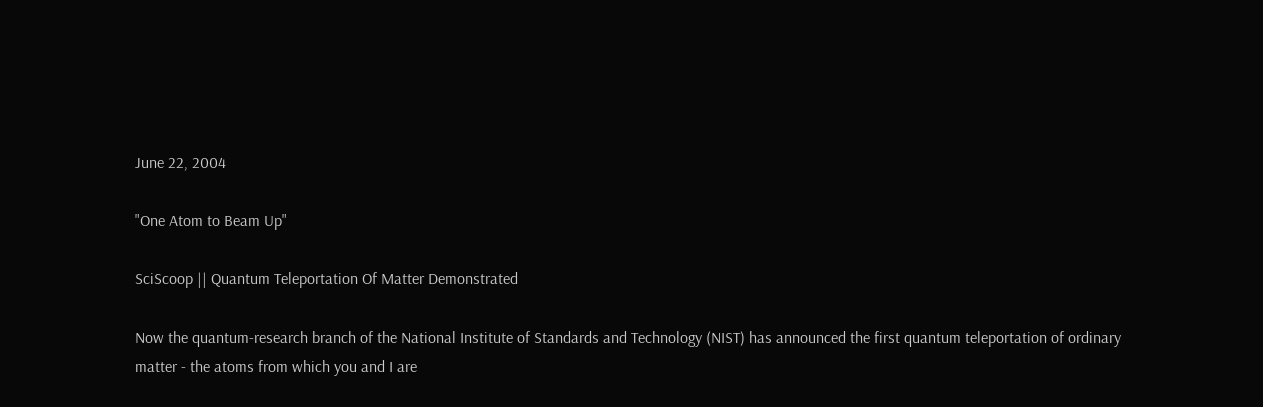June 22, 2004

"One Atom to Beam Up"

SciScoop || Quantum Teleportation Of Matter Demonstrated

Now the quantum-research branch of the National Institute of Standards and Technology (NIST) has announced the first quantum teleportation of ordinary matter - the atoms from which you and I are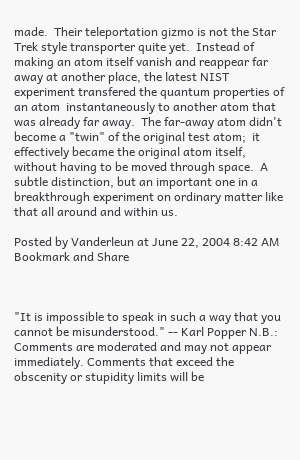made.  Their teleportation gizmo is not the Star Trek style transporter quite yet.  Instead of making an atom itself vanish and reappear far away at another place, the latest NIST experiment transfered the quantum properties of an atom  instantaneously to another atom that was already far away.  The far-away atom didn't become a "twin" of the original test atom;  it effectively became the original atom itself, without having to be moved through space.  A subtle distinction, but an important one in a breakthrough experiment on ordinary matter like that all around and within us.

Posted by Vanderleun at June 22, 2004 8:42 AM
Bookmark and Share



"It is impossible to speak in such a way that you cannot be misunderstood." -- Karl Popper N.B.: Comments are moderated and may not appear immediately. Comments that exceed the obscenity or stupidity limits will be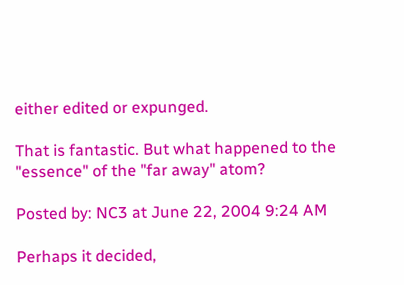either edited or expunged.

That is fantastic. But what happened to the "essence" of the "far away" atom?

Posted by: NC3 at June 22, 2004 9:24 AM

Perhaps it decided,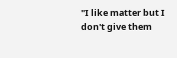"I like matter but I don't give them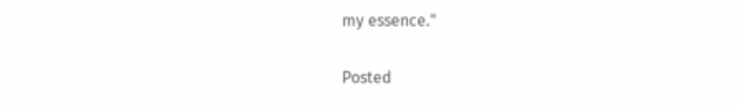my essence."

Posted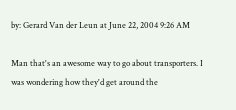by: Gerard Van der Leun at June 22, 2004 9:26 AM

Man that's an awesome way to go about transporters. I was wondering how they'd get around the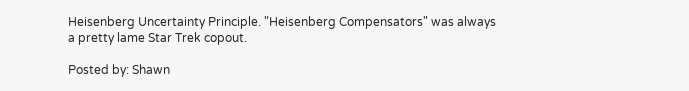Heisenberg Uncertainty Principle. "Heisenberg Compensators" was always a pretty lame Star Trek copout.

Posted by: Shawn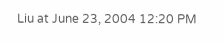Liu at June 23, 2004 12:20 PM